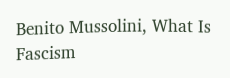Benito Mussolini, What Is Fascism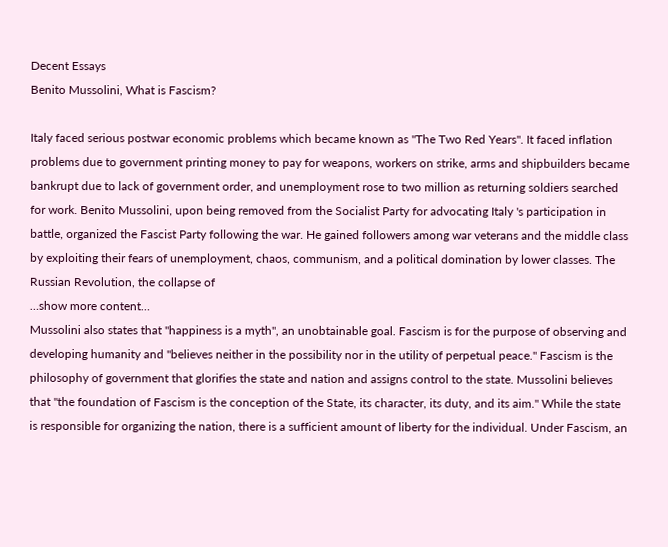Decent Essays
Benito Mussolini, What is Fascism?

Italy faced serious postwar economic problems which became known as "The Two Red Years". It faced inflation problems due to government printing money to pay for weapons, workers on strike, arms and shipbuilders became bankrupt due to lack of government order, and unemployment rose to two million as returning soldiers searched for work. Benito Mussolini, upon being removed from the Socialist Party for advocating Italy 's participation in battle, organized the Fascist Party following the war. He gained followers among war veterans and the middle class by exploiting their fears of unemployment, chaos, communism, and a political domination by lower classes. The Russian Revolution, the collapse of
…show more content…
Mussolini also states that "happiness is a myth", an unobtainable goal. Fascism is for the purpose of observing and developing humanity and "believes neither in the possibility nor in the utility of perpetual peace." Fascism is the philosophy of government that glorifies the state and nation and assigns control to the state. Mussolini believes that "the foundation of Fascism is the conception of the State, its character, its duty, and its aim." While the state is responsible for organizing the nation, there is a sufficient amount of liberty for the individual. Under Fascism, an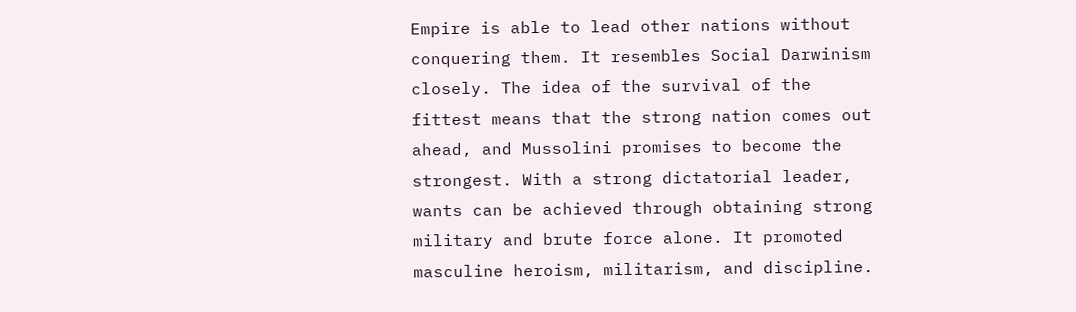Empire is able to lead other nations without conquering them. It resembles Social Darwinism closely. The idea of the survival of the fittest means that the strong nation comes out ahead, and Mussolini promises to become the strongest. With a strong dictatorial leader, wants can be achieved through obtaining strong military and brute force alone. It promoted masculine heroism, militarism, and discipline.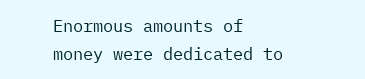Enormous amounts of money were dedicated to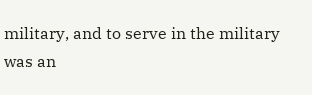military, and to serve in the military was an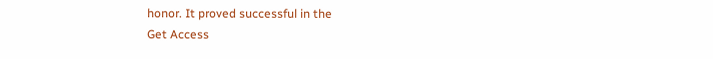honor. It proved successful in the
Get Access